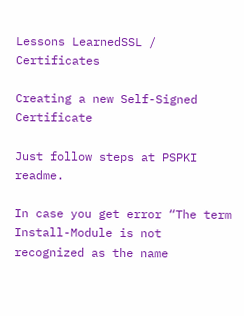Lessons LearnedSSL / Certificates

Creating a new Self-Signed Certificate

Just follow steps at PSPKI readme.

In case you get error “The term Install-Module is not recognized as the name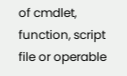of cmdlet, function, script file or operable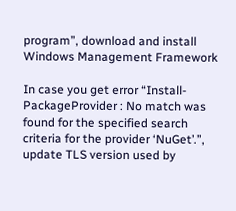program”, download and install Windows Management Framework

In case you get error “Install-PackageProvider : No match was found for the specified search criteria for the provider ‘NuGet’.”, update TLS version used by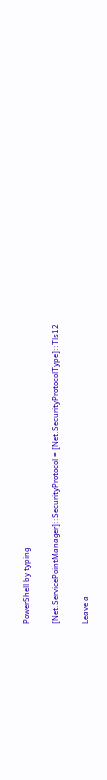PowerShell by typing

[Net.ServicePointManager]::SecurityProtocol = [Net.SecurityProtocolType]::Tls12

Leave a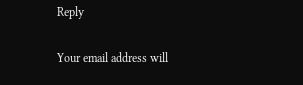Reply

Your email address will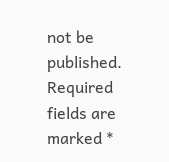not be published. Required fields are marked *